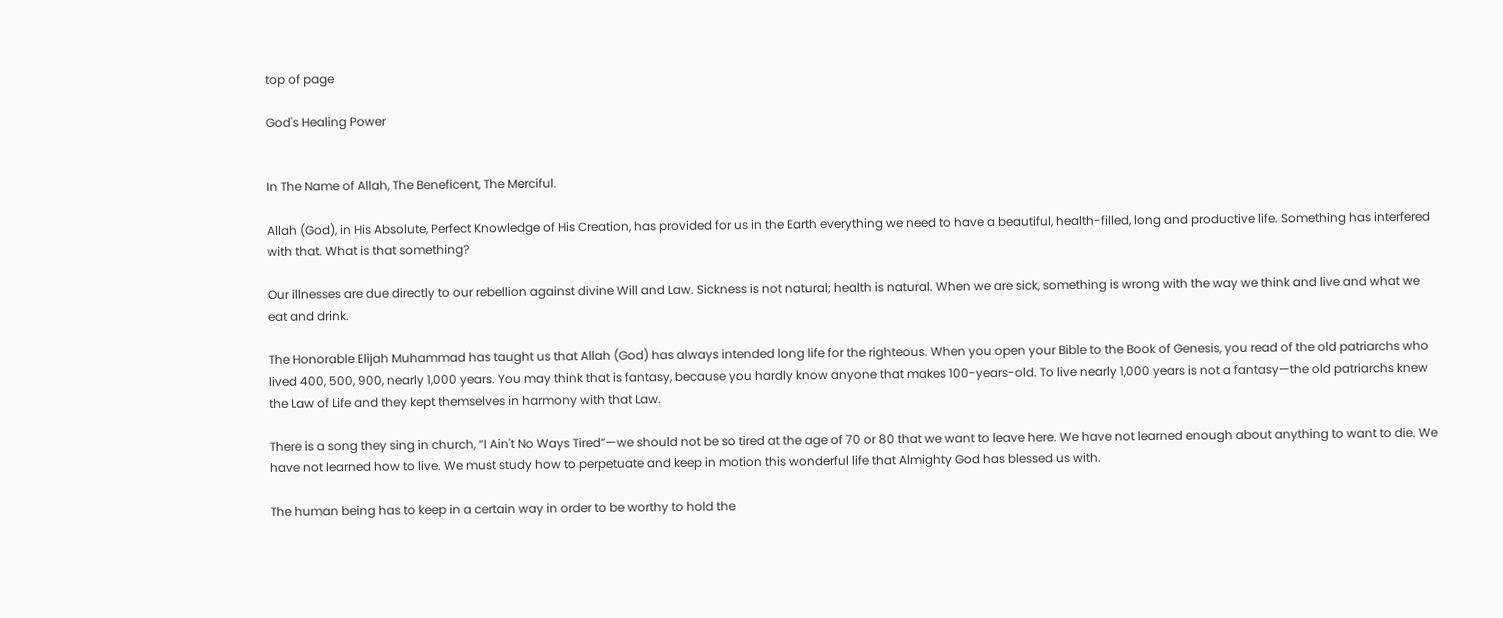top of page

God's Healing Power


In The Name of Allah, The Beneficent, The Merciful.

Allah (God), in His Absolute, Perfect Knowledge of His Creation, has provided for us in the Earth everything we need to have a beautiful, health-filled, long and productive life. Something has interfered with that. What is that something?

Our illnesses are due directly to our rebellion against divine Will and Law. Sickness is not natural; health is natural. When we are sick, something is wrong with the way we think and live and what we eat and drink.

The Honorable Elijah Muhammad has taught us that Allah (God) has always intended long life for the righteous. When you open your Bible to the Book of Genesis, you read of the old patriarchs who lived 400, 500, 900, nearly 1,000 years. You may think that is fantasy, because you hardly know anyone that makes 100-years-old. To live nearly 1,000 years is not a fantasy—the old patriarchs knew the Law of Life and they kept themselves in harmony with that Law.

There is a song they sing in church, “I Ain't No Ways Tired”—we should not be so tired at the age of 70 or 80 that we want to leave here. We have not learned enough about anything to want to die. We have not learned how to live. We must study how to perpetuate and keep in motion this wonderful life that Almighty God has blessed us with.

The human being has to keep in a certain way in order to be worthy to hold the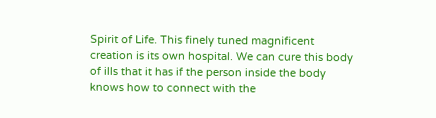Spirit of Life. This finely tuned magnificent creation is its own hospital. We can cure this body of ills that it has if the person inside the body knows how to connect with the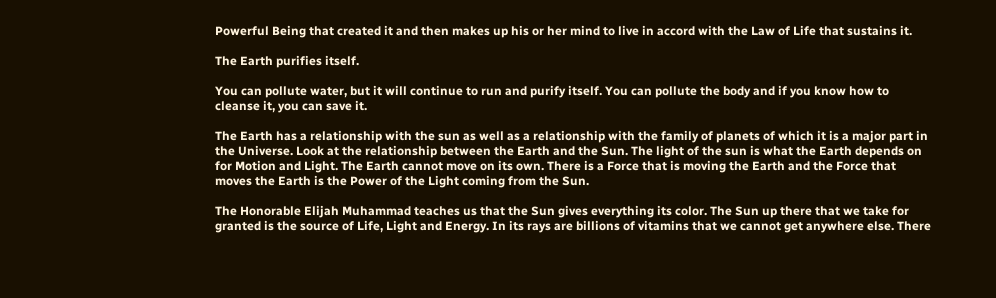Powerful Being that created it and then makes up his or her mind to live in accord with the Law of Life that sustains it.

The Earth purifies itself.

You can pollute water, but it will continue to run and purify itself. You can pollute the body and if you know how to cleanse it, you can save it.

The Earth has a relationship with the sun as well as a relationship with the family of planets of which it is a major part in the Universe. Look at the relationship between the Earth and the Sun. The light of the sun is what the Earth depends on for Motion and Light. The Earth cannot move on its own. There is a Force that is moving the Earth and the Force that moves the Earth is the Power of the Light coming from the Sun.

The Honorable Elijah Muhammad teaches us that the Sun gives everything its color. The Sun up there that we take for granted is the source of Life, Light and Energy. In its rays are billions of vitamins that we cannot get anywhere else. There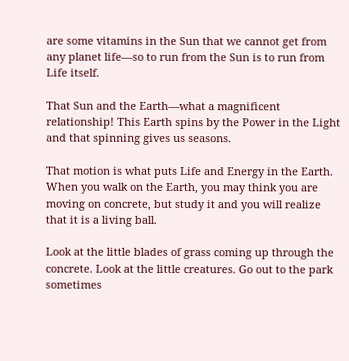are some vitamins in the Sun that we cannot get from any planet life—so to run from the Sun is to run from Life itself.

That Sun and the Earth—what a magnificent relationship! This Earth spins by the Power in the Light and that spinning gives us seasons.

That motion is what puts Life and Energy in the Earth. When you walk on the Earth, you may think you are moving on concrete, but study it and you will realize that it is a living ball.

Look at the little blades of grass coming up through the concrete. Look at the little creatures. Go out to the park sometimes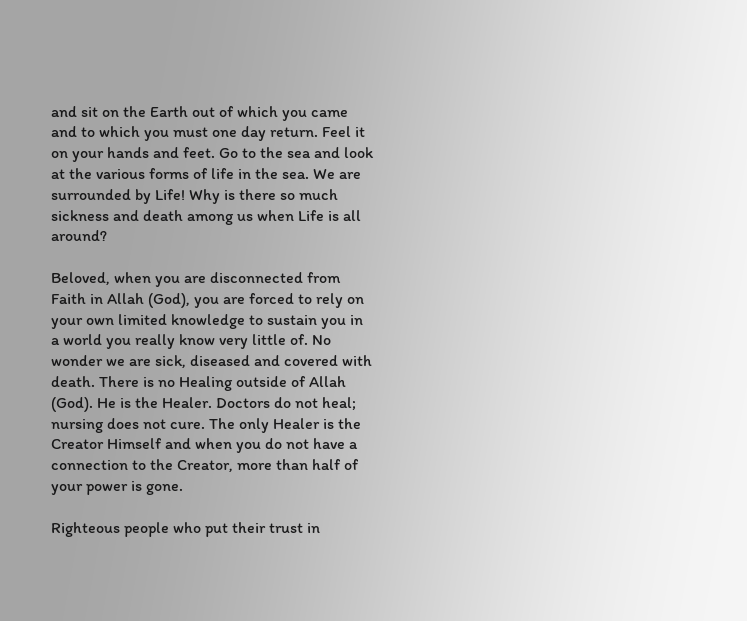and sit on the Earth out of which you came and to which you must one day return. Feel it on your hands and feet. Go to the sea and look at the various forms of life in the sea. We are surrounded by Life! Why is there so much sickness and death among us when Life is all around?

Beloved, when you are disconnected from Faith in Allah (God), you are forced to rely on your own limited knowledge to sustain you in a world you really know very little of. No wonder we are sick, diseased and covered with death. There is no Healing outside of Allah (God). He is the Healer. Doctors do not heal; nursing does not cure. The only Healer is the Creator Himself and when you do not have a connection to the Creator, more than half of your power is gone.

Righteous people who put their trust in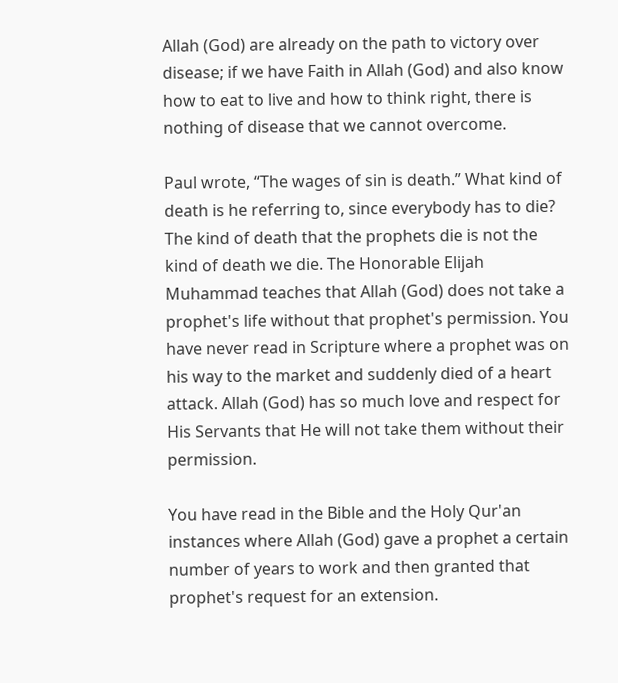Allah (God) are already on the path to victory over disease; if we have Faith in Allah (God) and also know how to eat to live and how to think right, there is nothing of disease that we cannot overcome.

Paul wrote, “The wages of sin is death.” What kind of death is he referring to, since everybody has to die? The kind of death that the prophets die is not the kind of death we die. The Honorable Elijah Muhammad teaches that Allah (God) does not take a prophet's life without that prophet's permission. You have never read in Scripture where a prophet was on his way to the market and suddenly died of a heart attack. Allah (God) has so much love and respect for His Servants that He will not take them without their permission.

You have read in the Bible and the Holy Qur'an instances where Allah (God) gave a prophet a certain number of years to work and then granted that prophet's request for an extension.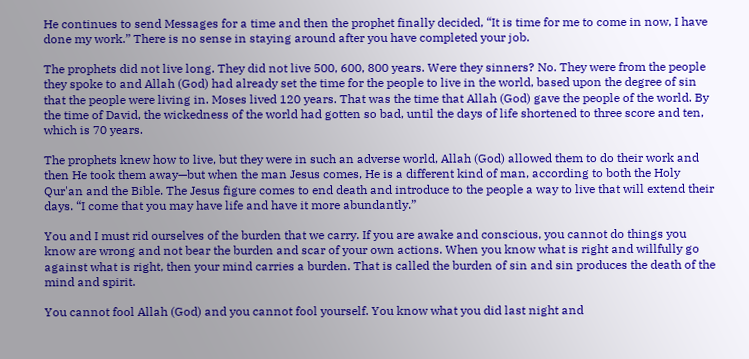He continues to send Messages for a time and then the prophet finally decided, “It is time for me to come in now, I have done my work.” There is no sense in staying around after you have completed your job.

The prophets did not live long. They did not live 500, 600, 800 years. Were they sinners? No. They were from the people they spoke to and Allah (God) had already set the time for the people to live in the world, based upon the degree of sin that the people were living in. Moses lived 120 years. That was the time that Allah (God) gave the people of the world. By the time of David, the wickedness of the world had gotten so bad, until the days of life shortened to three score and ten, which is 70 years.

The prophets knew how to live, but they were in such an adverse world, Allah (God) allowed them to do their work and then He took them away—but when the man Jesus comes, He is a different kind of man, according to both the Holy Qur'an and the Bible. The Jesus figure comes to end death and introduce to the people a way to live that will extend their days. “I come that you may have life and have it more abundantly.”

You and I must rid ourselves of the burden that we carry. If you are awake and conscious, you cannot do things you know are wrong and not bear the burden and scar of your own actions. When you know what is right and willfully go against what is right, then your mind carries a burden. That is called the burden of sin and sin produces the death of the mind and spirit.

You cannot fool Allah (God) and you cannot fool yourself. You know what you did last night and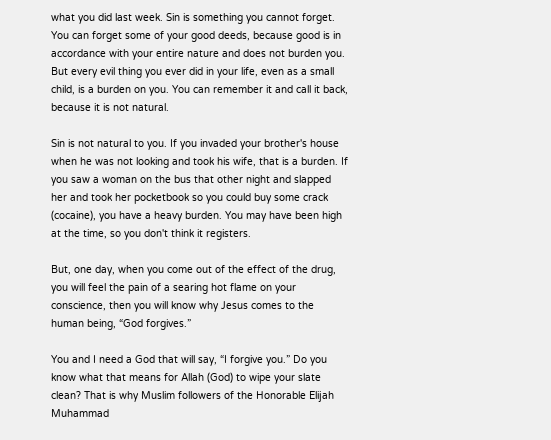what you did last week. Sin is something you cannot forget. You can forget some of your good deeds, because good is in accordance with your entire nature and does not burden you. But every evil thing you ever did in your life, even as a small child, is a burden on you. You can remember it and call it back, because it is not natural.

Sin is not natural to you. If you invaded your brother's house when he was not looking and took his wife, that is a burden. If you saw a woman on the bus that other night and slapped her and took her pocketbook so you could buy some crack (cocaine), you have a heavy burden. You may have been high at the time, so you don't think it registers.

But, one day, when you come out of the effect of the drug, you will feel the pain of a searing hot flame on your conscience, then you will know why Jesus comes to the human being, “God forgives.”

You and I need a God that will say, “I forgive you.” Do you know what that means for Allah (God) to wipe your slate clean? That is why Muslim followers of the Honorable Elijah Muhammad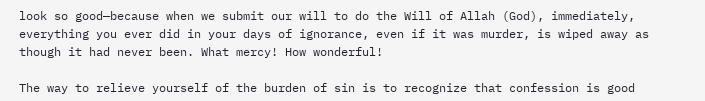look so good—because when we submit our will to do the Will of Allah (God), immediately, everything you ever did in your days of ignorance, even if it was murder, is wiped away as though it had never been. What mercy! How wonderful!

The way to relieve yourself of the burden of sin is to recognize that confession is good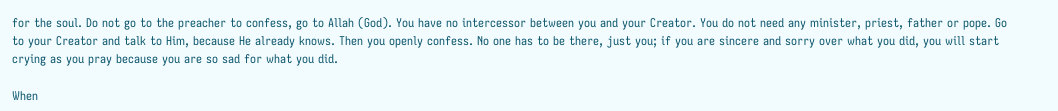for the soul. Do not go to the preacher to confess, go to Allah (God). You have no intercessor between you and your Creator. You do not need any minister, priest, father or pope. Go to your Creator and talk to Him, because He already knows. Then you openly confess. No one has to be there, just you; if you are sincere and sorry over what you did, you will start crying as you pray because you are so sad for what you did.

When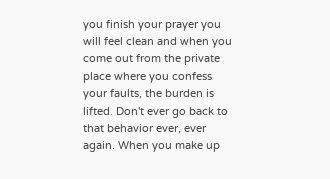you finish your prayer you will feel clean and when you come out from the private place where you confess your faults, the burden is lifted. Don't ever go back to that behavior ever, ever again. When you make up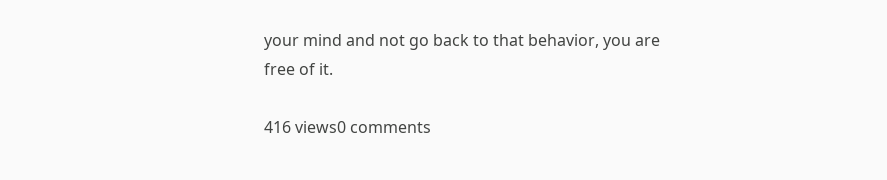your mind and not go back to that behavior, you are free of it.

416 views0 comments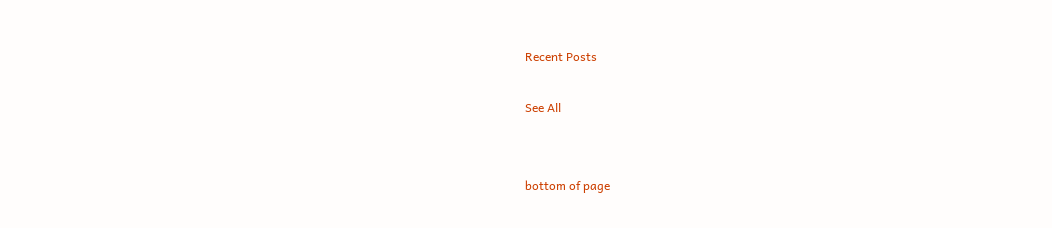Recent Posts

See All


bottom of page